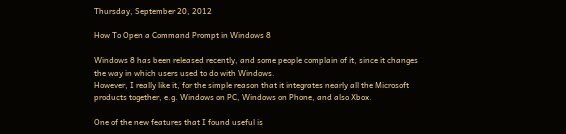Thursday, September 20, 2012

How To Open a Command Prompt in Windows 8

Windows 8 has been released recently, and some people complain of it, since it changes the way in which users used to do with Windows.
However, I really like it, for the simple reason that it integrates nearly all the Microsoft products together, e.g. Windows on PC, Windows on Phone, and also Xbox.

One of the new features that I found useful is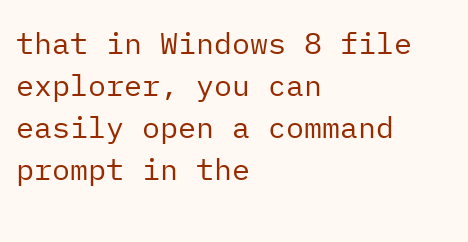that in Windows 8 file explorer, you can easily open a command prompt in the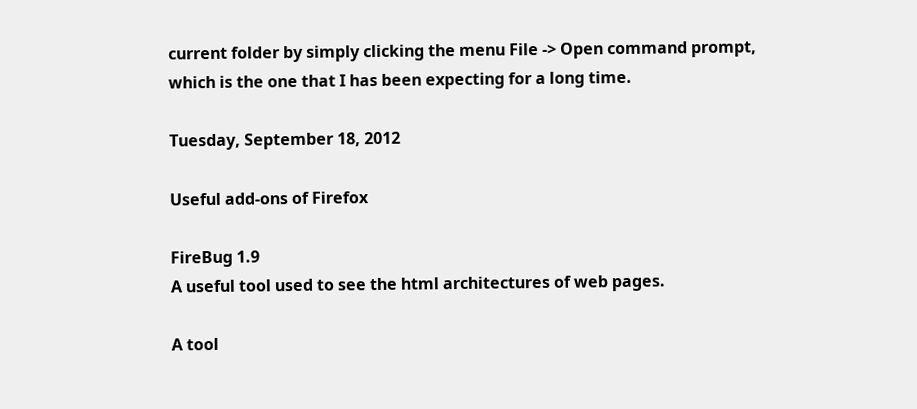current folder by simply clicking the menu File -> Open command prompt, which is the one that I has been expecting for a long time.

Tuesday, September 18, 2012

Useful add-ons of Firefox

FireBug 1.9
A useful tool used to see the html architectures of web pages.

A tool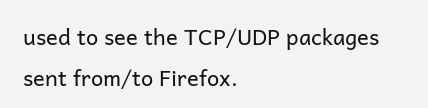used to see the TCP/UDP packages sent from/to Firefox.